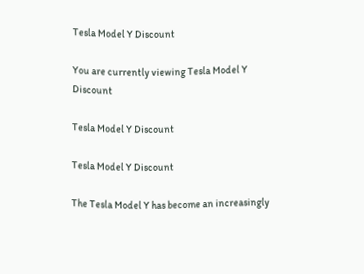Tesla Model Y Discount

You are currently viewing Tesla Model Y Discount

Tesla Model Y Discount

Tesla Model Y Discount

The Tesla Model Y has become an increasingly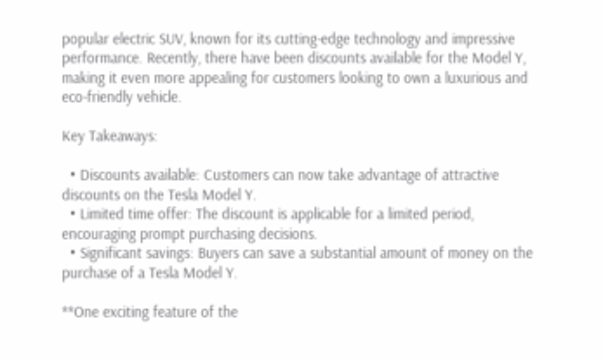popular electric SUV, known for its cutting-edge technology and impressive performance. Recently, there have been discounts available for the Model Y, making it even more appealing for customers looking to own a luxurious and eco-friendly vehicle.

Key Takeaways:

  • Discounts available: Customers can now take advantage of attractive discounts on the Tesla Model Y.
  • Limited time offer: The discount is applicable for a limited period, encouraging prompt purchasing decisions.
  • Significant savings: Buyers can save a substantial amount of money on the purchase of a Tesla Model Y.

**One exciting feature of the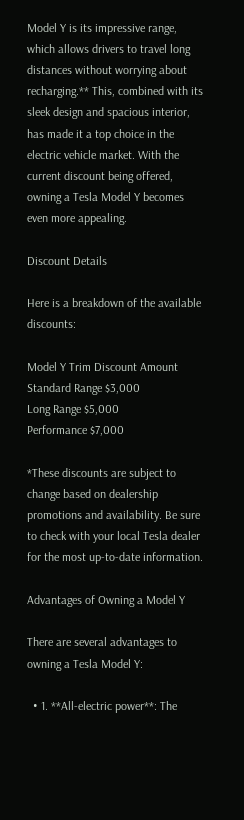Model Y is its impressive range, which allows drivers to travel long distances without worrying about recharging.** This, combined with its sleek design and spacious interior, has made it a top choice in the electric vehicle market. With the current discount being offered, owning a Tesla Model Y becomes even more appealing.

Discount Details

Here is a breakdown of the available discounts:

Model Y Trim Discount Amount
Standard Range $3,000
Long Range $5,000
Performance $7,000

*These discounts are subject to change based on dealership promotions and availability. Be sure to check with your local Tesla dealer for the most up-to-date information.

Advantages of Owning a Model Y

There are several advantages to owning a Tesla Model Y:

  • 1. **All-electric power**: The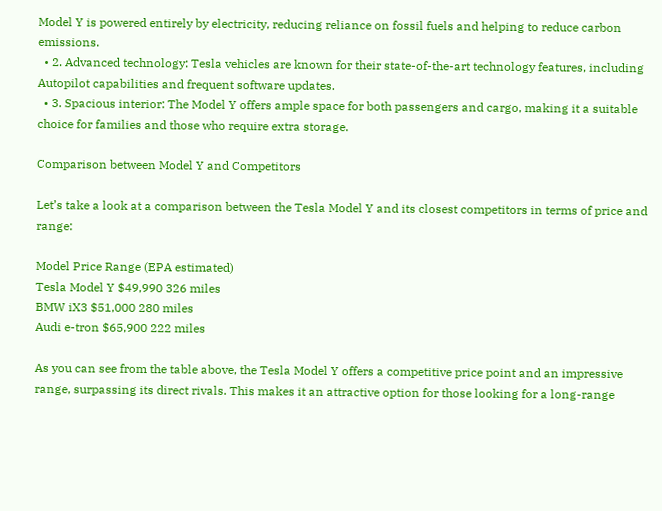Model Y is powered entirely by electricity, reducing reliance on fossil fuels and helping to reduce carbon emissions.
  • 2. Advanced technology: Tesla vehicles are known for their state-of-the-art technology features, including Autopilot capabilities and frequent software updates.
  • 3. Spacious interior: The Model Y offers ample space for both passengers and cargo, making it a suitable choice for families and those who require extra storage.

Comparison between Model Y and Competitors

Let’s take a look at a comparison between the Tesla Model Y and its closest competitors in terms of price and range:

Model Price Range (EPA estimated)
Tesla Model Y $49,990 326 miles
BMW iX3 $51,000 280 miles
Audi e-tron $65,900 222 miles

As you can see from the table above, the Tesla Model Y offers a competitive price point and an impressive range, surpassing its direct rivals. This makes it an attractive option for those looking for a long-range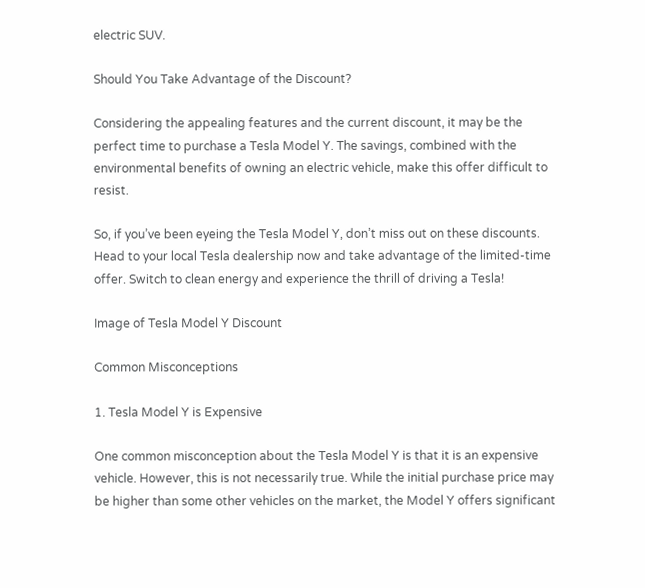electric SUV.

Should You Take Advantage of the Discount?

Considering the appealing features and the current discount, it may be the perfect time to purchase a Tesla Model Y. The savings, combined with the environmental benefits of owning an electric vehicle, make this offer difficult to resist.

So, if you’ve been eyeing the Tesla Model Y, don’t miss out on these discounts. Head to your local Tesla dealership now and take advantage of the limited-time offer. Switch to clean energy and experience the thrill of driving a Tesla!

Image of Tesla Model Y Discount

Common Misconceptions

1. Tesla Model Y is Expensive

One common misconception about the Tesla Model Y is that it is an expensive vehicle. However, this is not necessarily true. While the initial purchase price may be higher than some other vehicles on the market, the Model Y offers significant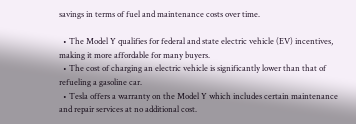savings in terms of fuel and maintenance costs over time.

  • The Model Y qualifies for federal and state electric vehicle (EV) incentives, making it more affordable for many buyers.
  • The cost of charging an electric vehicle is significantly lower than that of refueling a gasoline car.
  • Tesla offers a warranty on the Model Y which includes certain maintenance and repair services at no additional cost.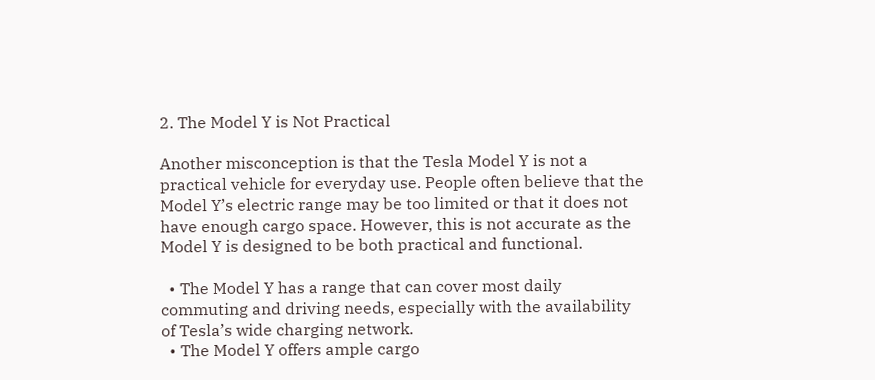2. The Model Y is Not Practical

Another misconception is that the Tesla Model Y is not a practical vehicle for everyday use. People often believe that the Model Y’s electric range may be too limited or that it does not have enough cargo space. However, this is not accurate as the Model Y is designed to be both practical and functional.

  • The Model Y has a range that can cover most daily commuting and driving needs, especially with the availability of Tesla’s wide charging network.
  • The Model Y offers ample cargo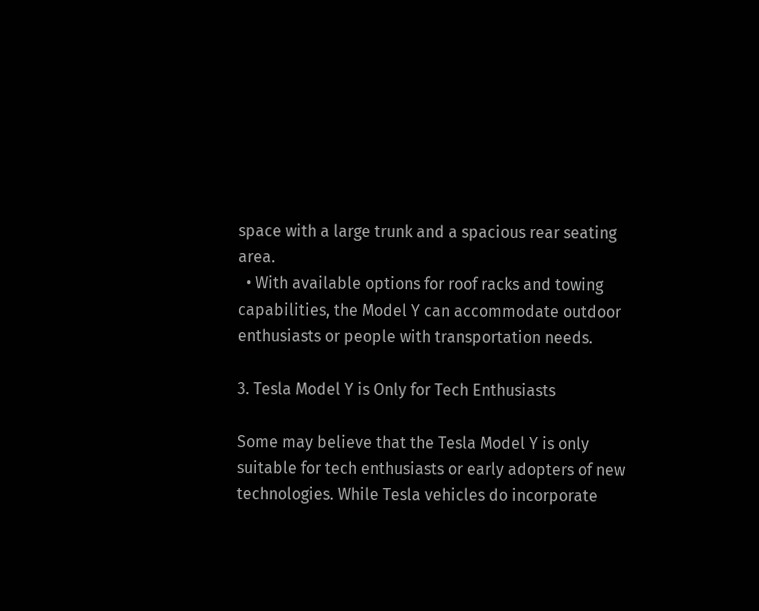space with a large trunk and a spacious rear seating area.
  • With available options for roof racks and towing capabilities, the Model Y can accommodate outdoor enthusiasts or people with transportation needs.

3. Tesla Model Y is Only for Tech Enthusiasts

Some may believe that the Tesla Model Y is only suitable for tech enthusiasts or early adopters of new technologies. While Tesla vehicles do incorporate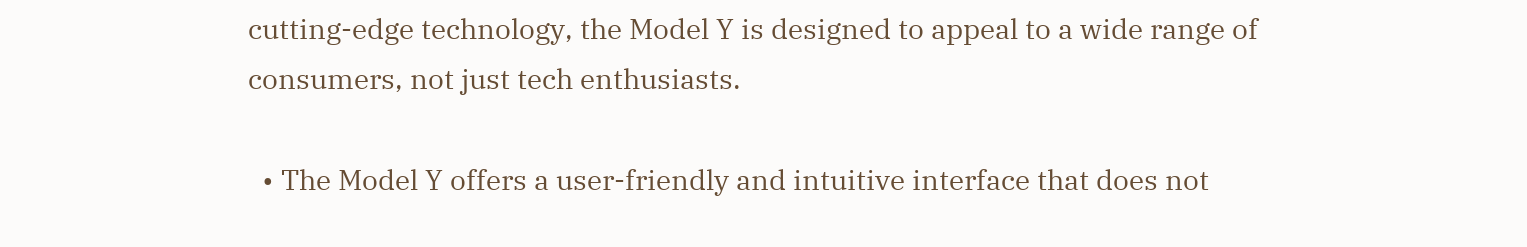cutting-edge technology, the Model Y is designed to appeal to a wide range of consumers, not just tech enthusiasts.

  • The Model Y offers a user-friendly and intuitive interface that does not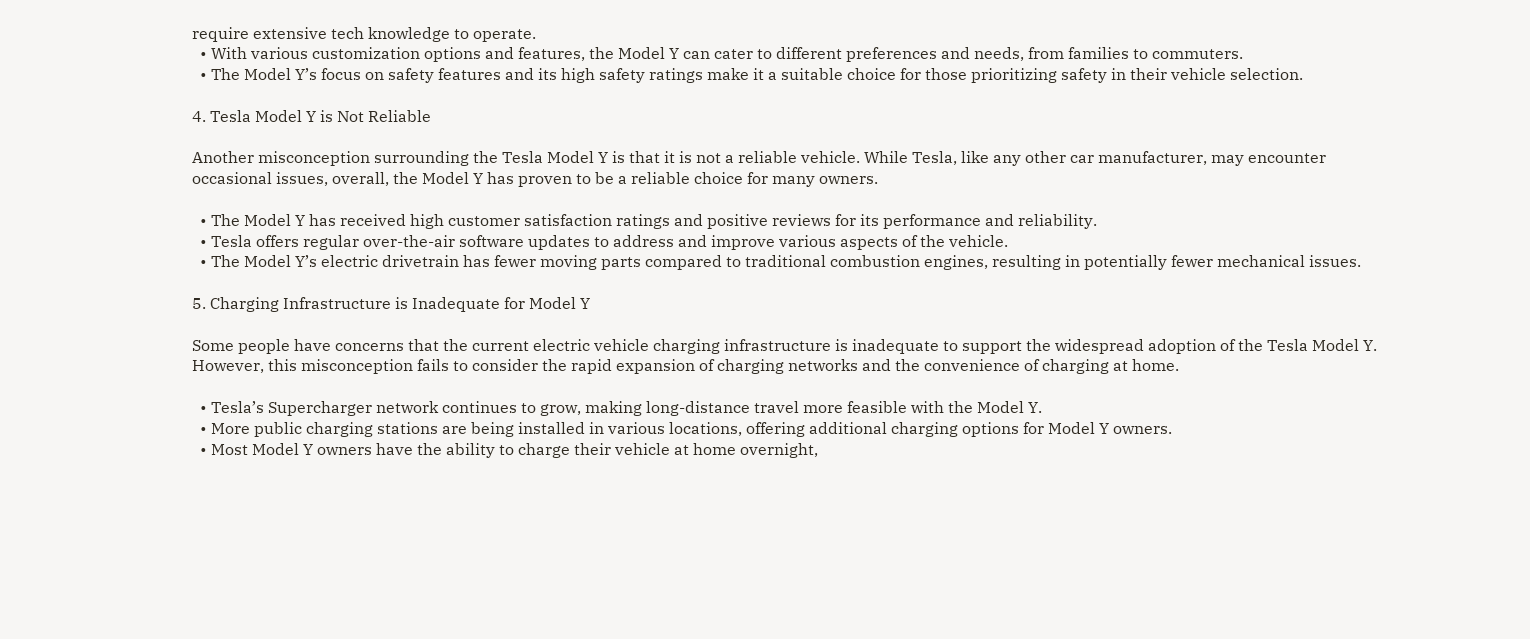require extensive tech knowledge to operate.
  • With various customization options and features, the Model Y can cater to different preferences and needs, from families to commuters.
  • The Model Y’s focus on safety features and its high safety ratings make it a suitable choice for those prioritizing safety in their vehicle selection.

4. Tesla Model Y is Not Reliable

Another misconception surrounding the Tesla Model Y is that it is not a reliable vehicle. While Tesla, like any other car manufacturer, may encounter occasional issues, overall, the Model Y has proven to be a reliable choice for many owners.

  • The Model Y has received high customer satisfaction ratings and positive reviews for its performance and reliability.
  • Tesla offers regular over-the-air software updates to address and improve various aspects of the vehicle.
  • The Model Y’s electric drivetrain has fewer moving parts compared to traditional combustion engines, resulting in potentially fewer mechanical issues.

5. Charging Infrastructure is Inadequate for Model Y

Some people have concerns that the current electric vehicle charging infrastructure is inadequate to support the widespread adoption of the Tesla Model Y. However, this misconception fails to consider the rapid expansion of charging networks and the convenience of charging at home.

  • Tesla’s Supercharger network continues to grow, making long-distance travel more feasible with the Model Y.
  • More public charging stations are being installed in various locations, offering additional charging options for Model Y owners.
  • Most Model Y owners have the ability to charge their vehicle at home overnight,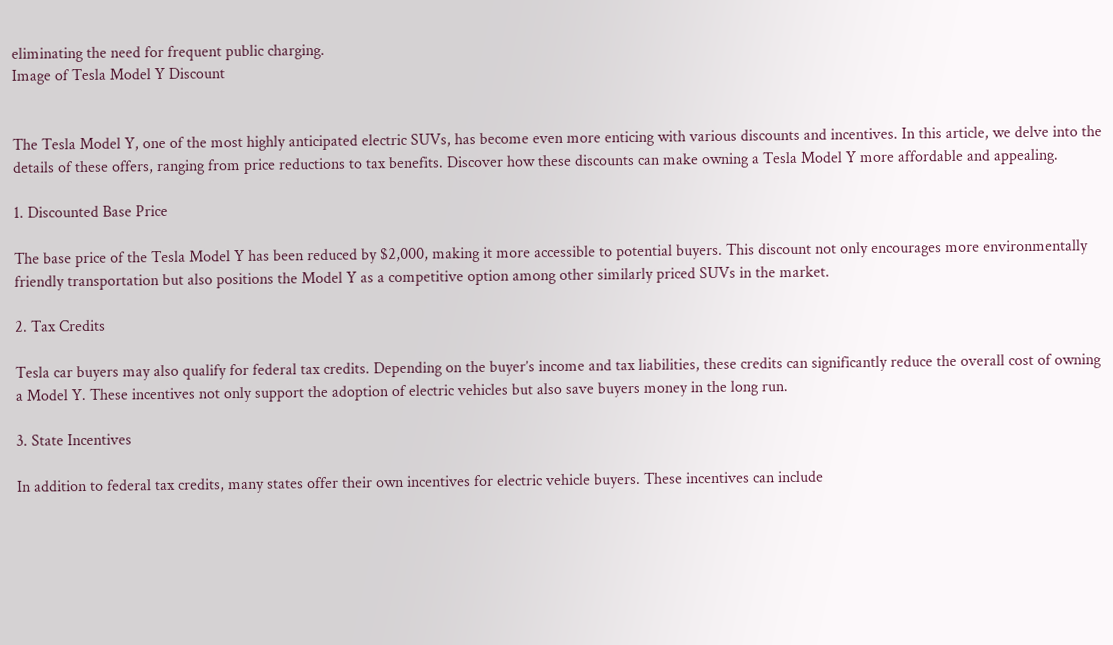eliminating the need for frequent public charging.
Image of Tesla Model Y Discount


The Tesla Model Y, one of the most highly anticipated electric SUVs, has become even more enticing with various discounts and incentives. In this article, we delve into the details of these offers, ranging from price reductions to tax benefits. Discover how these discounts can make owning a Tesla Model Y more affordable and appealing.

1. Discounted Base Price

The base price of the Tesla Model Y has been reduced by $2,000, making it more accessible to potential buyers. This discount not only encourages more environmentally friendly transportation but also positions the Model Y as a competitive option among other similarly priced SUVs in the market.

2. Tax Credits

Tesla car buyers may also qualify for federal tax credits. Depending on the buyer’s income and tax liabilities, these credits can significantly reduce the overall cost of owning a Model Y. These incentives not only support the adoption of electric vehicles but also save buyers money in the long run.

3. State Incentives

In addition to federal tax credits, many states offer their own incentives for electric vehicle buyers. These incentives can include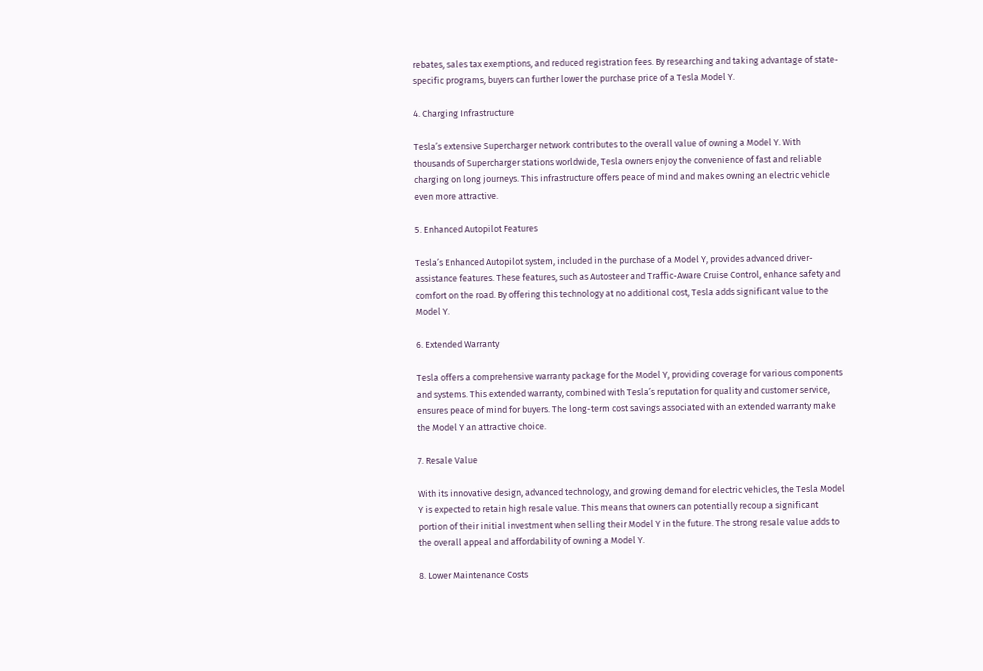rebates, sales tax exemptions, and reduced registration fees. By researching and taking advantage of state-specific programs, buyers can further lower the purchase price of a Tesla Model Y.

4. Charging Infrastructure

Tesla’s extensive Supercharger network contributes to the overall value of owning a Model Y. With thousands of Supercharger stations worldwide, Tesla owners enjoy the convenience of fast and reliable charging on long journeys. This infrastructure offers peace of mind and makes owning an electric vehicle even more attractive.

5. Enhanced Autopilot Features

Tesla’s Enhanced Autopilot system, included in the purchase of a Model Y, provides advanced driver-assistance features. These features, such as Autosteer and Traffic-Aware Cruise Control, enhance safety and comfort on the road. By offering this technology at no additional cost, Tesla adds significant value to the Model Y.

6. Extended Warranty

Tesla offers a comprehensive warranty package for the Model Y, providing coverage for various components and systems. This extended warranty, combined with Tesla’s reputation for quality and customer service, ensures peace of mind for buyers. The long-term cost savings associated with an extended warranty make the Model Y an attractive choice.

7. Resale Value

With its innovative design, advanced technology, and growing demand for electric vehicles, the Tesla Model Y is expected to retain high resale value. This means that owners can potentially recoup a significant portion of their initial investment when selling their Model Y in the future. The strong resale value adds to the overall appeal and affordability of owning a Model Y.

8. Lower Maintenance Costs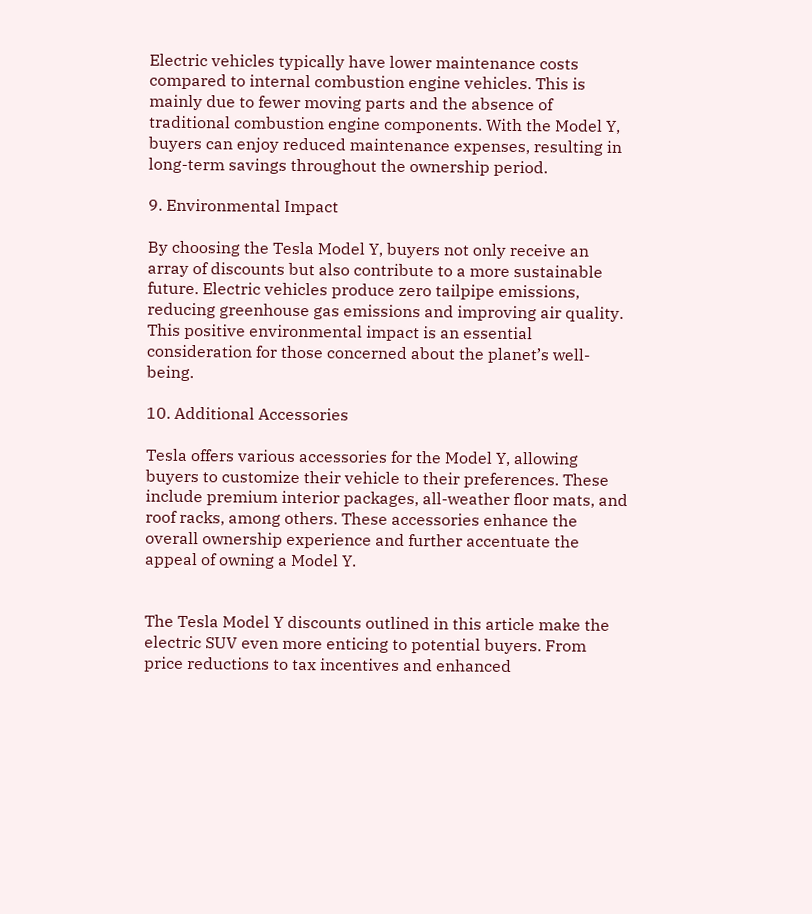Electric vehicles typically have lower maintenance costs compared to internal combustion engine vehicles. This is mainly due to fewer moving parts and the absence of traditional combustion engine components. With the Model Y, buyers can enjoy reduced maintenance expenses, resulting in long-term savings throughout the ownership period.

9. Environmental Impact

By choosing the Tesla Model Y, buyers not only receive an array of discounts but also contribute to a more sustainable future. Electric vehicles produce zero tailpipe emissions, reducing greenhouse gas emissions and improving air quality. This positive environmental impact is an essential consideration for those concerned about the planet’s well-being.

10. Additional Accessories

Tesla offers various accessories for the Model Y, allowing buyers to customize their vehicle to their preferences. These include premium interior packages, all-weather floor mats, and roof racks, among others. These accessories enhance the overall ownership experience and further accentuate the appeal of owning a Model Y.


The Tesla Model Y discounts outlined in this article make the electric SUV even more enticing to potential buyers. From price reductions to tax incentives and enhanced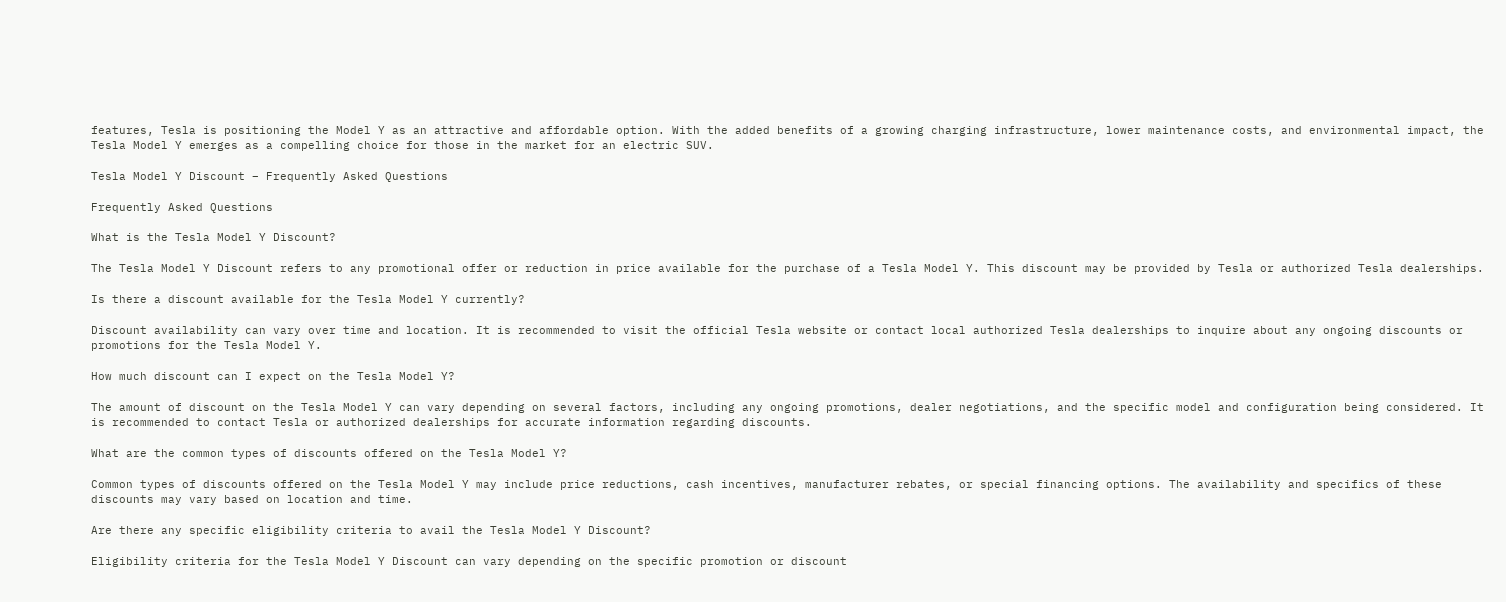features, Tesla is positioning the Model Y as an attractive and affordable option. With the added benefits of a growing charging infrastructure, lower maintenance costs, and environmental impact, the Tesla Model Y emerges as a compelling choice for those in the market for an electric SUV.

Tesla Model Y Discount – Frequently Asked Questions

Frequently Asked Questions

What is the Tesla Model Y Discount?

The Tesla Model Y Discount refers to any promotional offer or reduction in price available for the purchase of a Tesla Model Y. This discount may be provided by Tesla or authorized Tesla dealerships.

Is there a discount available for the Tesla Model Y currently?

Discount availability can vary over time and location. It is recommended to visit the official Tesla website or contact local authorized Tesla dealerships to inquire about any ongoing discounts or promotions for the Tesla Model Y.

How much discount can I expect on the Tesla Model Y?

The amount of discount on the Tesla Model Y can vary depending on several factors, including any ongoing promotions, dealer negotiations, and the specific model and configuration being considered. It is recommended to contact Tesla or authorized dealerships for accurate information regarding discounts.

What are the common types of discounts offered on the Tesla Model Y?

Common types of discounts offered on the Tesla Model Y may include price reductions, cash incentives, manufacturer rebates, or special financing options. The availability and specifics of these discounts may vary based on location and time.

Are there any specific eligibility criteria to avail the Tesla Model Y Discount?

Eligibility criteria for the Tesla Model Y Discount can vary depending on the specific promotion or discount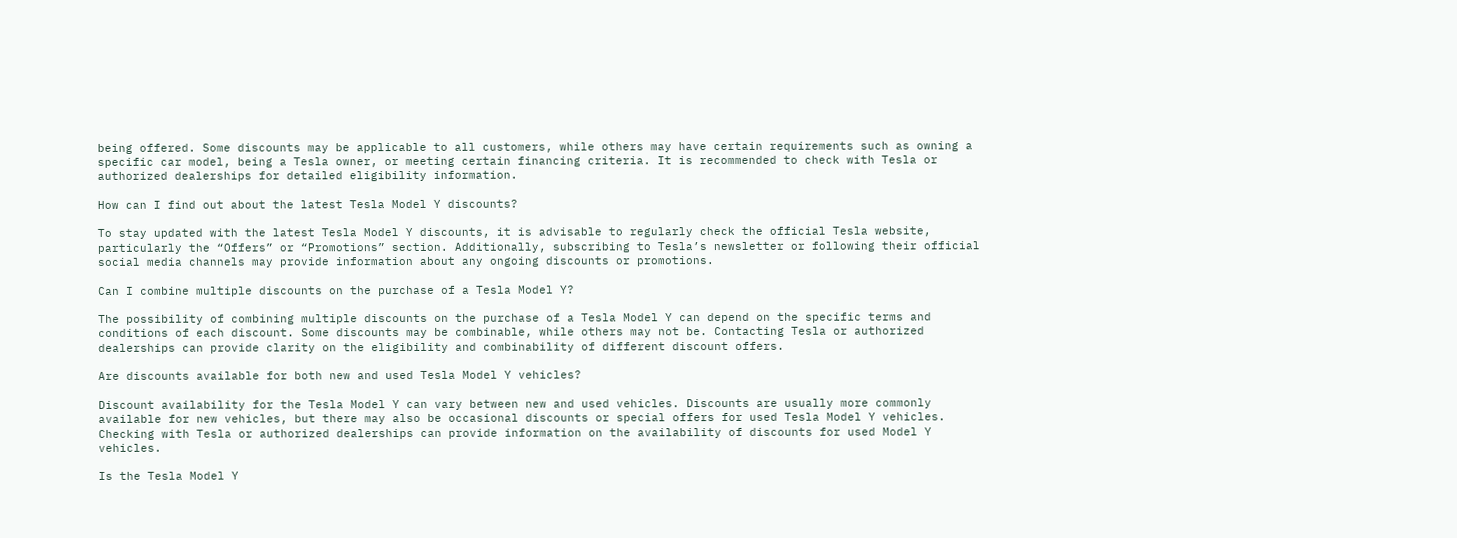being offered. Some discounts may be applicable to all customers, while others may have certain requirements such as owning a specific car model, being a Tesla owner, or meeting certain financing criteria. It is recommended to check with Tesla or authorized dealerships for detailed eligibility information.

How can I find out about the latest Tesla Model Y discounts?

To stay updated with the latest Tesla Model Y discounts, it is advisable to regularly check the official Tesla website, particularly the “Offers” or “Promotions” section. Additionally, subscribing to Tesla’s newsletter or following their official social media channels may provide information about any ongoing discounts or promotions.

Can I combine multiple discounts on the purchase of a Tesla Model Y?

The possibility of combining multiple discounts on the purchase of a Tesla Model Y can depend on the specific terms and conditions of each discount. Some discounts may be combinable, while others may not be. Contacting Tesla or authorized dealerships can provide clarity on the eligibility and combinability of different discount offers.

Are discounts available for both new and used Tesla Model Y vehicles?

Discount availability for the Tesla Model Y can vary between new and used vehicles. Discounts are usually more commonly available for new vehicles, but there may also be occasional discounts or special offers for used Tesla Model Y vehicles. Checking with Tesla or authorized dealerships can provide information on the availability of discounts for used Model Y vehicles.

Is the Tesla Model Y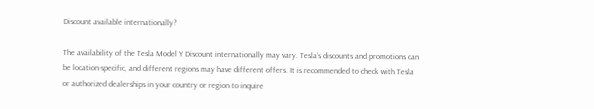Discount available internationally?

The availability of the Tesla Model Y Discount internationally may vary. Tesla’s discounts and promotions can be location-specific, and different regions may have different offers. It is recommended to check with Tesla or authorized dealerships in your country or region to inquire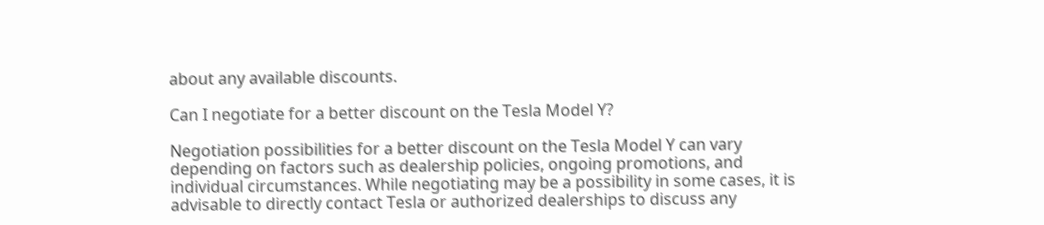about any available discounts.

Can I negotiate for a better discount on the Tesla Model Y?

Negotiation possibilities for a better discount on the Tesla Model Y can vary depending on factors such as dealership policies, ongoing promotions, and individual circumstances. While negotiating may be a possibility in some cases, it is advisable to directly contact Tesla or authorized dealerships to discuss any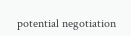potential negotiation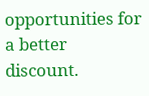opportunities for a better discount.